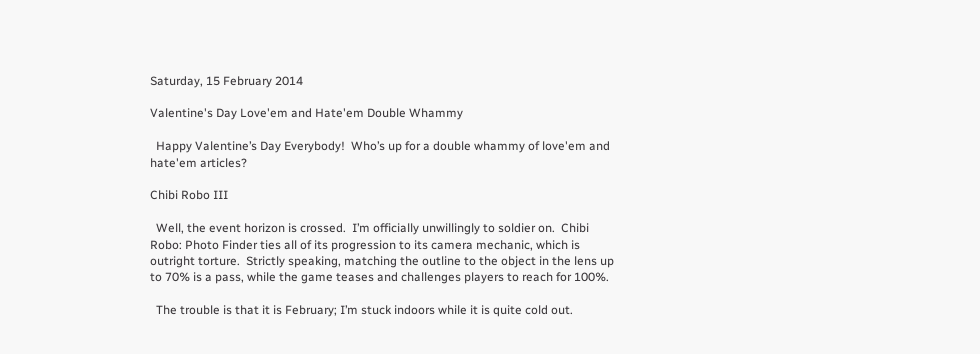Saturday, 15 February 2014

Valentine's Day Love'em and Hate'em Double Whammy

  Happy Valentine’s Day Everybody!  Who’s up for a double whammy of love'em and hate'em articles?

Chibi Robo III

  Well, the event horizon is crossed.  I’m officially unwillingly to soldier on.  Chibi Robo: Photo Finder ties all of its progression to its camera mechanic, which is outright torture.  Strictly speaking, matching the outline to the object in the lens up to 70% is a pass, while the game teases and challenges players to reach for 100%.

  The trouble is that it is February; I’m stuck indoors while it is quite cold out.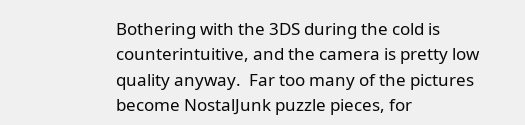Bothering with the 3DS during the cold is counterintuitive, and the camera is pretty low quality anyway.  Far too many of the pictures become NostalJunk puzzle pieces, for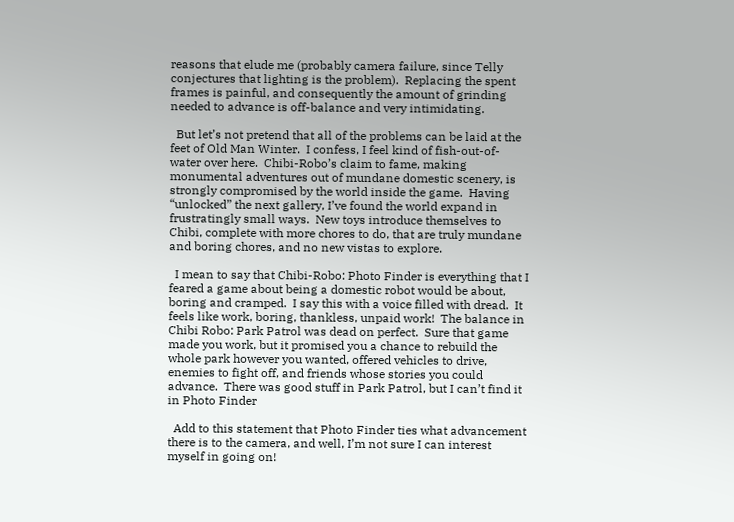reasons that elude me (probably camera failure, since Telly conjectures that lighting is the problem).  Replacing the spent frames is painful, and consequently the amount of grinding needed to advance is off-balance and very intimidating.

  But let’s not pretend that all of the problems can be laid at the feet of Old Man Winter.  I confess, I feel kind of fish-out-of-water over here.  Chibi-Robo’s claim to fame, making monumental adventures out of mundane domestic scenery, is strongly compromised by the world inside the game.  Having “unlocked” the next gallery, I’ve found the world expand in frustratingly small ways.  New toys introduce themselves to Chibi, complete with more chores to do, that are truly mundane and boring chores, and no new vistas to explore.

  I mean to say that Chibi-Robo: Photo Finder is everything that I feared a game about being a domestic robot would be about, boring and cramped.  I say this with a voice filled with dread.  It feels like work, boring, thankless, unpaid work!  The balance in Chibi Robo: Park Patrol was dead on perfect.  Sure that game made you work, but it promised you a chance to rebuild the whole park however you wanted, offered vehicles to drive, enemies to fight off, and friends whose stories you could advance.  There was good stuff in Park Patrol, but I can’t find it in Photo Finder

  Add to this statement that Photo Finder ties what advancement there is to the camera, and well, I’m not sure I can interest myself in going on!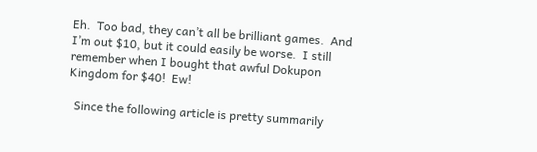Eh.  Too bad, they can’t all be brilliant games.  And I’m out $10, but it could easily be worse.  I still remember when I bought that awful Dokupon Kingdom for $40!  Ew!

  Since the following article is pretty summarily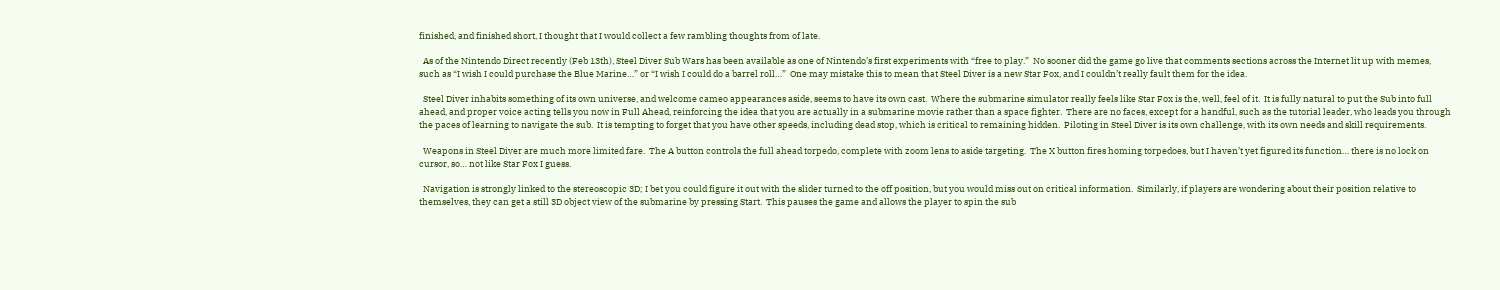finished, and finished short, I thought that I would collect a few rambling thoughts from of late.

  As of the Nintendo Direct recently (Feb 13th), Steel Diver Sub Wars has been available as one of Nintendo’s first experiments with “free to play.”  No sooner did the game go live that comments sections across the Internet lit up with memes, such as “I wish I could purchase the Blue Marine…” or “I wish I could do a barrel roll…”  One may mistake this to mean that Steel Diver is a new Star Fox, and I couldn’t really fault them for the idea.

  Steel Diver inhabits something of its own universe, and welcome cameo appearances aside, seems to have its own cast.  Where the submarine simulator really feels like Star Fox is the, well, feel of it.  It is fully natural to put the Sub into full ahead, and proper voice acting tells you now in Full Ahead, reinforcing the idea that you are actually in a submarine movie rather than a space fighter.  There are no faces, except for a handful, such as the tutorial leader, who leads you through the paces of learning to navigate the sub.  It is tempting to forget that you have other speeds, including dead stop, which is critical to remaining hidden.  Piloting in Steel Diver is its own challenge, with its own needs and skill requirements.

  Weapons in Steel Diver are much more limited fare.  The A button controls the full ahead torpedo, complete with zoom lens to aside targeting.  The X button fires homing torpedoes, but I haven’t yet figured its function… there is no lock on cursor, so… not like Star Fox I guess.

  Navigation is strongly linked to the stereoscopic 3D; I bet you could figure it out with the slider turned to the off position, but you would miss out on critical information.  Similarly, if players are wondering about their position relative to themselves, they can get a still 3D object view of the submarine by pressing Start.  This pauses the game and allows the player to spin the sub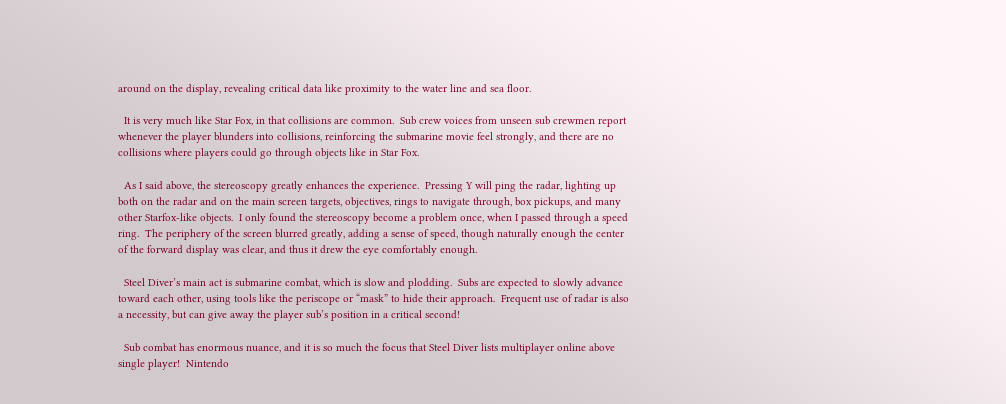around on the display, revealing critical data like proximity to the water line and sea floor.

  It is very much like Star Fox, in that collisions are common.  Sub crew voices from unseen sub crewmen report whenever the player blunders into collisions, reinforcing the submarine movie feel strongly, and there are no collisions where players could go through objects like in Star Fox.

  As I said above, the stereoscopy greatly enhances the experience.  Pressing Y will ping the radar, lighting up both on the radar and on the main screen targets, objectives, rings to navigate through, box pickups, and many other Starfox-like objects.  I only found the stereoscopy become a problem once, when I passed through a speed ring.  The periphery of the screen blurred greatly, adding a sense of speed, though naturally enough the center of the forward display was clear, and thus it drew the eye comfortably enough.

  Steel Diver’s main act is submarine combat, which is slow and plodding.  Subs are expected to slowly advance toward each other, using tools like the periscope or “mask” to hide their approach.  Frequent use of radar is also a necessity, but can give away the player sub’s position in a critical second!

  Sub combat has enormous nuance, and it is so much the focus that Steel Diver lists multiplayer online above single player!  Nintendo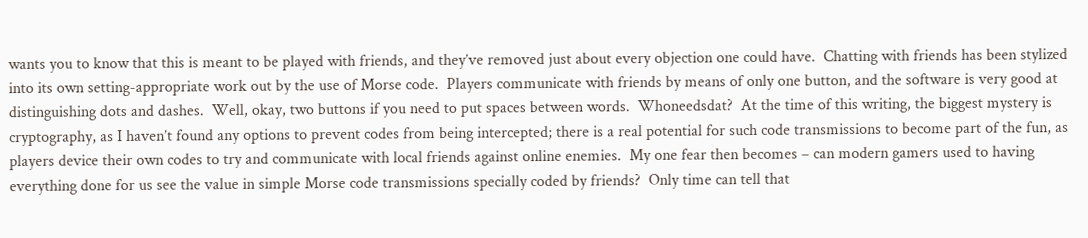wants you to know that this is meant to be played with friends, and they’ve removed just about every objection one could have.  Chatting with friends has been stylized into its own setting-appropriate work out by the use of Morse code.  Players communicate with friends by means of only one button, and the software is very good at distinguishing dots and dashes.  Well, okay, two buttons if you need to put spaces between words.  Whoneedsdat?  At the time of this writing, the biggest mystery is cryptography, as I haven’t found any options to prevent codes from being intercepted; there is a real potential for such code transmissions to become part of the fun, as players device their own codes to try and communicate with local friends against online enemies.  My one fear then becomes – can modern gamers used to having everything done for us see the value in simple Morse code transmissions specially coded by friends?  Only time can tell that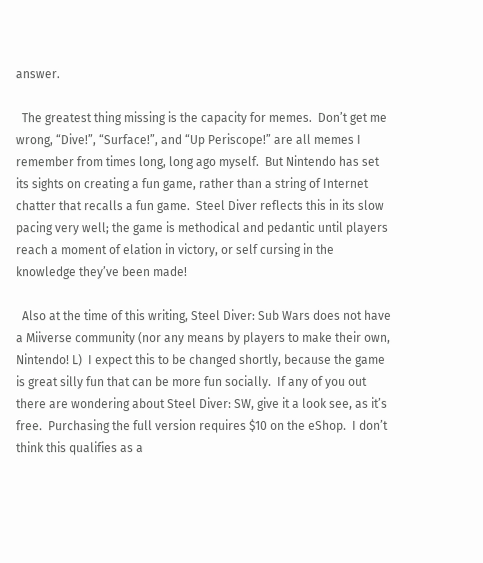answer.

  The greatest thing missing is the capacity for memes.  Don’t get me wrong, “Dive!”, “Surface!”, and “Up Periscope!” are all memes I remember from times long, long ago myself.  But Nintendo has set its sights on creating a fun game, rather than a string of Internet chatter that recalls a fun game.  Steel Diver reflects this in its slow pacing very well; the game is methodical and pedantic until players reach a moment of elation in victory, or self cursing in the knowledge they’ve been made!

  Also at the time of this writing, Steel Diver: Sub Wars does not have a Miiverse community (nor any means by players to make their own, Nintendo! L)  I expect this to be changed shortly, because the game is great silly fun that can be more fun socially.  If any of you out there are wondering about Steel Diver: SW, give it a look see, as it’s free.  Purchasing the full version requires $10 on the eShop.  I don’t think this qualifies as a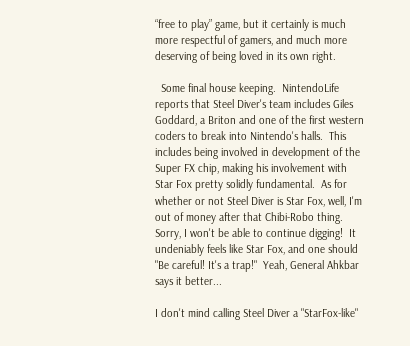“free to play” game, but it certainly is much more respectful of gamers, and much more deserving of being loved in its own right.

  Some final house keeping.  NintendoLife reports that Steel Diver's team includes Giles Goddard, a Briton and one of the first western coders to break into Nintendo's halls.  This includes being involved in development of the Super FX chip, making his involvement with Star Fox pretty solidly fundamental.  As for whether or not Steel Diver is Star Fox, well, I'm out of money after that Chibi-Robo thing.  Sorry, I won't be able to continue digging!  It undeniably feels like Star Fox, and one should "Be careful! It's a trap!"  Yeah, General Ahkbar says it better...

I don't mind calling Steel Diver a "StarFox-like"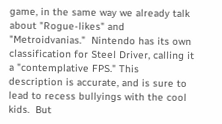game, in the same way we already talk about "Rogue-likes" and "Metroidvanias."  Nintendo has its own classification for Steel Driver, calling it a "contemplative FPS." This description is accurate, and is sure to lead to recess bullyings with the cool kids.  But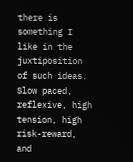there is something I like in the juxtiposition of such ideas.  Slow paced, reflexive, high tension, high risk-reward, and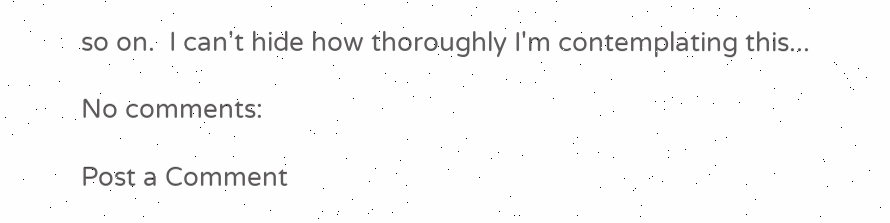so on.  I can't hide how thoroughly I'm contemplating this...

No comments:

Post a Comment